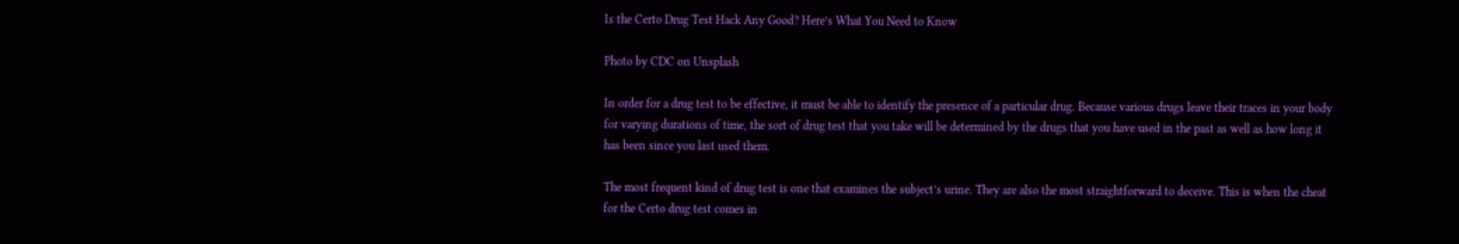Is the Certo Drug Test Hack Any Good? Here’s What You Need to Know

Photo by CDC on Unsplash

In order for a drug test to be effective, it must be able to identify the presence of a particular drug. Because various drugs leave their traces in your body for varying durations of time, the sort of drug test that you take will be determined by the drugs that you have used in the past as well as how long it has been since you last used them.

The most frequent kind of drug test is one that examines the subject’s urine. They are also the most straightforward to deceive. This is when the cheat for the Certo drug test comes in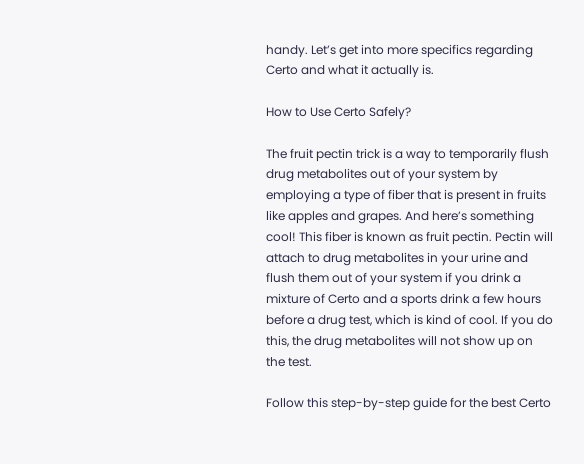handy. Let’s get into more specifics regarding Certo and what it actually is.

How to Use Certo Safely?

The fruit pectin trick is a way to temporarily flush drug metabolites out of your system by employing a type of fiber that is present in fruits like apples and grapes. And here’s something cool! This fiber is known as fruit pectin. Pectin will attach to drug metabolites in your urine and flush them out of your system if you drink a mixture of Certo and a sports drink a few hours before a drug test, which is kind of cool. If you do this, the drug metabolites will not show up on the test.

Follow this step-by-step guide for the best Certo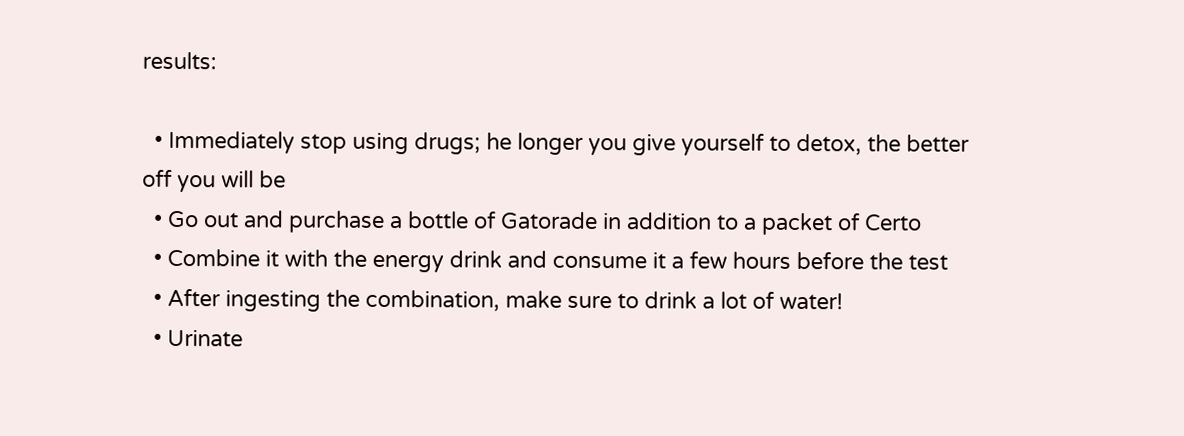results:

  • Immediately stop using drugs; he longer you give yourself to detox, the better off you will be
  • Go out and purchase a bottle of Gatorade in addition to a packet of Certo
  • Combine it with the energy drink and consume it a few hours before the test
  • After ingesting the combination, make sure to drink a lot of water!
  • Urinate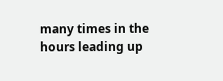many times in the hours leading up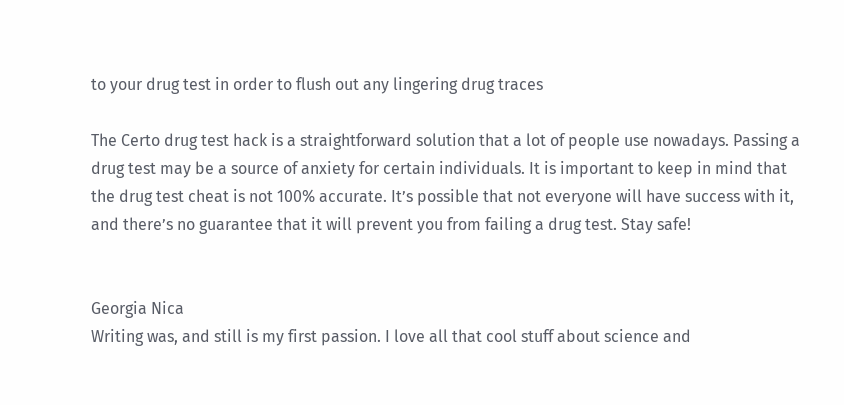to your drug test in order to flush out any lingering drug traces

The Certo drug test hack is a straightforward solution that a lot of people use nowadays. Passing a drug test may be a source of anxiety for certain individuals. It is important to keep in mind that the drug test cheat is not 100% accurate. It’s possible that not everyone will have success with it, and there’s no guarantee that it will prevent you from failing a drug test. Stay safe!


Georgia Nica
Writing was, and still is my first passion. I love all that cool stuff about science and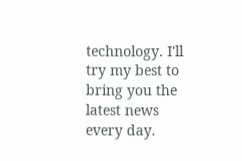technology. I'll try my best to bring you the latest news every day.